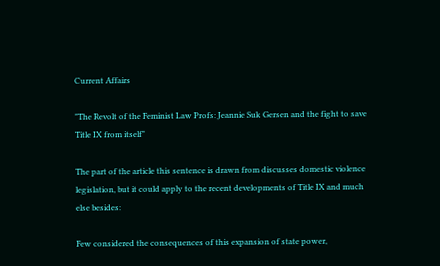Current Affairs

"The Revolt of the Feminist Law Profs: Jeannie Suk Gersen and the fight to save Title IX from itself"

The part of the article this sentence is drawn from discusses domestic violence legislation, but it could apply to the recent developments of Title IX and much else besides:

Few considered the consequences of this expansion of state power,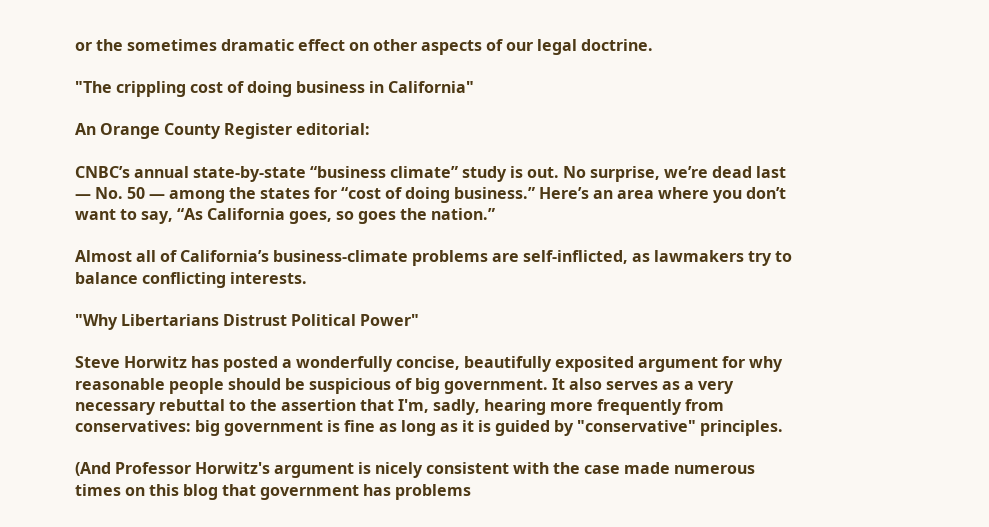or the sometimes dramatic effect on other aspects of our legal doctrine.

"The crippling cost of doing business in California"

An Orange County Register editorial:

CNBC’s annual state-by-state “business climate” study is out. No surprise, we’re dead last — No. 50 — among the states for “cost of doing business.” Here’s an area where you don’t want to say, “As California goes, so goes the nation.”

Almost all of California’s business-climate problems are self-inflicted, as lawmakers try to balance conflicting interests.

"Why Libertarians Distrust Political Power"

Steve Horwitz has posted a wonderfully concise, beautifully exposited argument for why reasonable people should be suspicious of big government. It also serves as a very necessary rebuttal to the assertion that I'm, sadly, hearing more frequently from conservatives: big government is fine as long as it is guided by "conservative" principles.

(And Professor Horwitz's argument is nicely consistent with the case made numerous times on this blog that government has problems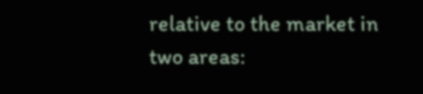relative to the market in two areas: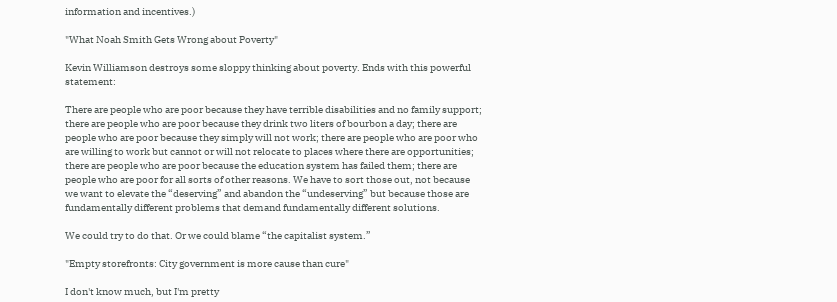information and incentives.)

"What Noah Smith Gets Wrong about Poverty"

Kevin Williamson destroys some sloppy thinking about poverty. Ends with this powerful statement:

There are people who are poor because they have terrible disabilities and no family support; there are people who are poor because they drink two liters of bourbon a day; there are people who are poor because they simply will not work; there are people who are poor who are willing to work but cannot or will not relocate to places where there are opportunities; there are people who are poor because the education system has failed them; there are people who are poor for all sorts of other reasons. We have to sort those out, not because we want to elevate the “deserving” and abandon the “undeserving” but because those are fundamentally different problems that demand fundamentally different solutions.

We could try to do that. Or we could blame “the capitalist system.”

"Empty storefronts: City government is more cause than cure"

I don't know much, but I'm pretty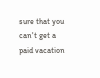sure that you can't get a paid vacation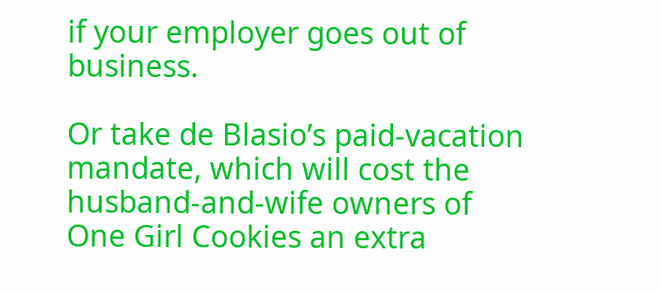if your employer goes out of business.

Or take de Blasio’s paid-vacation mandate, which will cost the husband-and-wife owners of One Girl Cookies an extra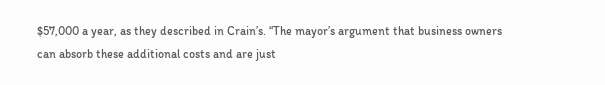$57,000 a year, as they described in Crain’s. “The mayor’s argument that business owners can absorb these additional costs and are just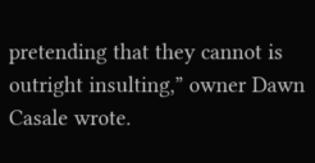pretending that they cannot is outright insulting,” owner Dawn Casale wrote.